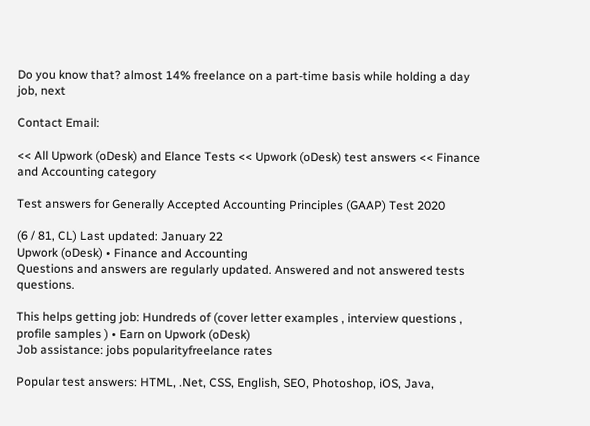Do you know that? almost 14% freelance on a part-time basis while holding a day job, next

Contact Email:

<< All Upwork (oDesk) and Elance Tests << Upwork (oDesk) test answers << Finance and Accounting category

Test answers for Generally Accepted Accounting Principles (GAAP) Test 2020

(6 / 81, CL) Last updated: January 22
Upwork (oDesk) • Finance and Accounting
Questions and answers are regularly updated. Answered and not answered tests questions.

This helps getting job: Hundreds of (cover letter examples , interview questions , profile samples ) • Earn on Upwork (oDesk)
Job assistance: jobs popularityfreelance rates

Popular test answers: HTML, .Net, CSS, English, SEO, Photoshop, iOS, Java,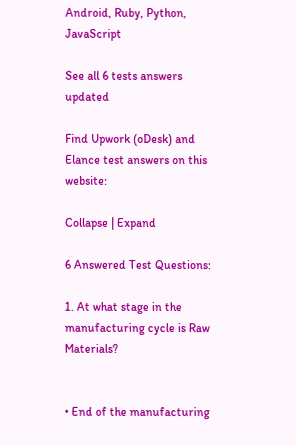Android, Ruby, Python, JavaScript

See all 6 tests answers updated

Find Upwork (oDesk) and Elance test answers on this website:

Collapse | Expand

6 Answered Test Questions:

1. At what stage in the manufacturing cycle is Raw Materials?


• End of the manufacturing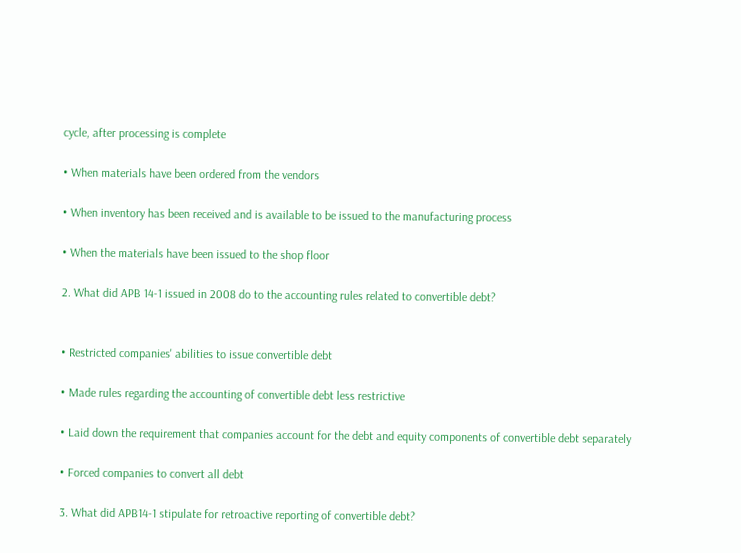cycle, after processing is complete

• When materials have been ordered from the vendors

• When inventory has been received and is available to be issued to the manufacturing process

• When the materials have been issued to the shop floor

2. What did APB 14-1 issued in 2008 do to the accounting rules related to convertible debt?


• Restricted companies' abilities to issue convertible debt

• Made rules regarding the accounting of convertible debt less restrictive

• Laid down the requirement that companies account for the debt and equity components of convertible debt separately

• Forced companies to convert all debt

3. What did APB14-1 stipulate for retroactive reporting of convertible debt?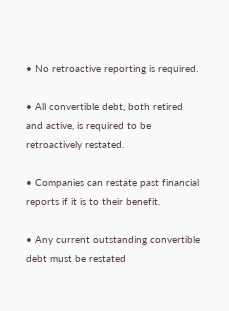• No retroactive reporting is required.

• All convertible debt, both retired and active, is required to be retroactively restated.

• Companies can restate past financial reports if it is to their benefit.

• Any current outstanding convertible debt must be restated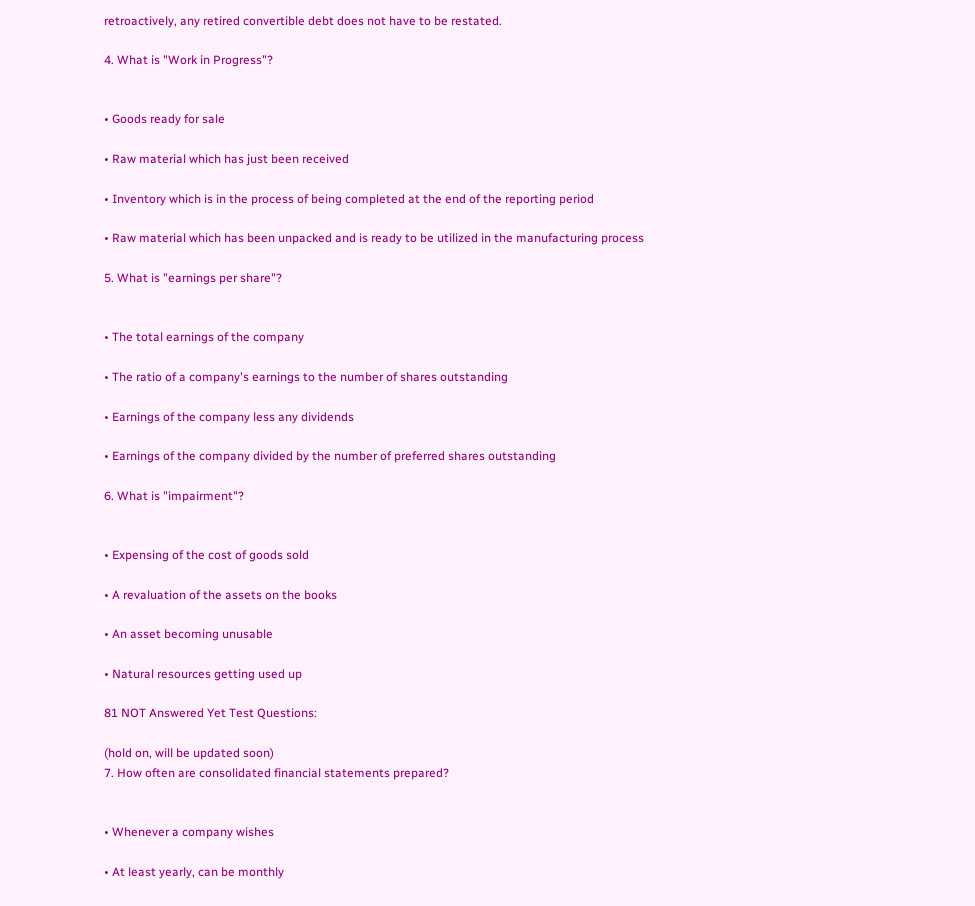retroactively, any retired convertible debt does not have to be restated.

4. What is "Work in Progress"?


• Goods ready for sale

• Raw material which has just been received

• Inventory which is in the process of being completed at the end of the reporting period

• Raw material which has been unpacked and is ready to be utilized in the manufacturing process

5. What is "earnings per share"?


• The total earnings of the company

• The ratio of a company's earnings to the number of shares outstanding

• Earnings of the company less any dividends

• Earnings of the company divided by the number of preferred shares outstanding

6. What is "impairment"?


• Expensing of the cost of goods sold

• A revaluation of the assets on the books

• An asset becoming unusable

• Natural resources getting used up

81 NOT Answered Yet Test Questions:

(hold on, will be updated soon)
7. How often are consolidated financial statements prepared?


• Whenever a company wishes

• At least yearly, can be monthly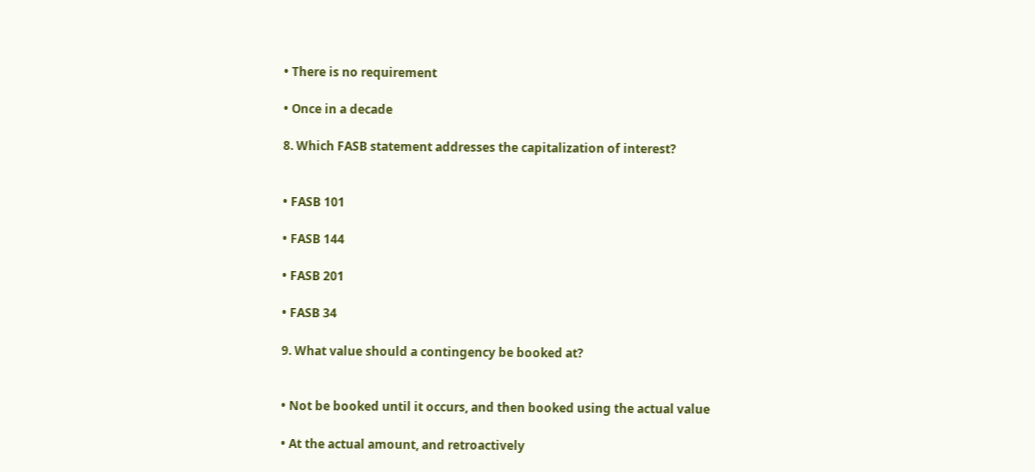• There is no requirement

• Once in a decade

8. Which FASB statement addresses the capitalization of interest?


• FASB 101

• FASB 144

• FASB 201

• FASB 34

9. What value should a contingency be booked at?


• Not be booked until it occurs, and then booked using the actual value

• At the actual amount, and retroactively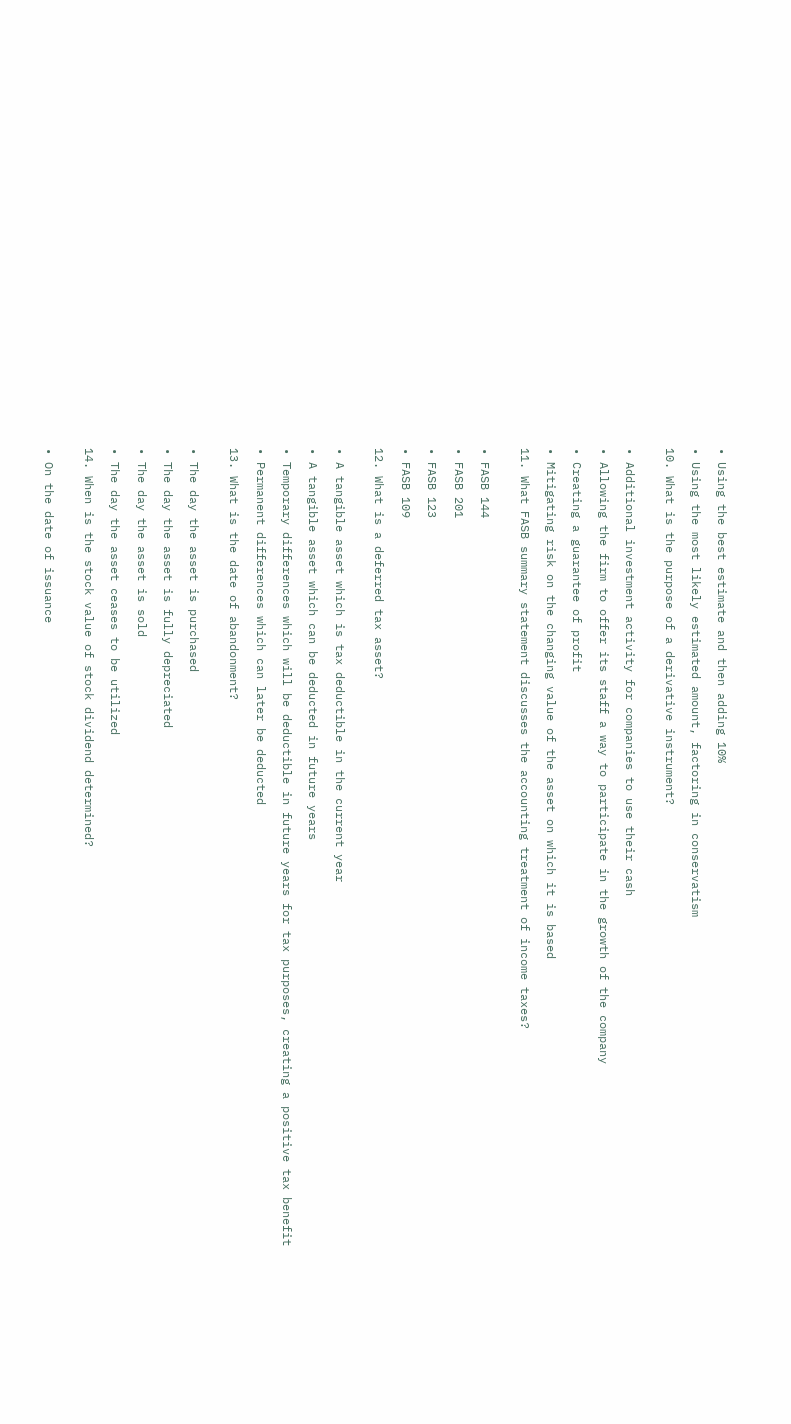• Using the best estimate and then adding 10%

• Using the most likely estimated amount, factoring in conservatism

10. What is the purpose of a derivative instrument?


• Additional investment activity for companies to use their cash

• Allowing the firm to offer its staff a way to participate in the growth of the company

• Creating a guarantee of profit

• Mitigating risk on the changing value of the asset on which it is based

11. What FASB summary statement discusses the accounting treatment of income taxes?


• FASB 144

• FASB 201

• FASB 123

• FASB 109

12. What is a deferred tax asset?


• A tangible asset which is tax deductible in the current year

• A tangible asset which can be deducted in future years

• Temporary differences which will be deductible in future years for tax purposes, creating a positive tax benefit

• Permanent differences which can later be deducted

13. What is the date of abandonment?


• The day the asset is purchased

• The day the asset is fully depreciated

• The day the asset is sold

• The day the asset ceases to be utilized

14. When is the stock value of stock dividend determined?


• On the date of issuance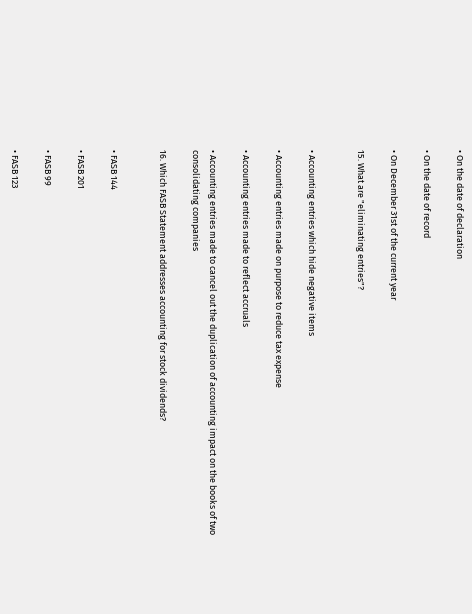• On the date of declaration

• On the date of record

• On December 31st of the current year

15. What are "eliminating entries"?


• Accounting entries which hide negative items

• Accounting entries made on purpose to reduce tax expense

• Accounting entries made to reflect accruals

• Accounting entries made to cancel out the duplication of accounting impact on the books of two consolidating companies

16. Which FASB Statement addresses accounting for stock dividends?


• FASB 144

• FASB 201

• FASB 99

• FASB 123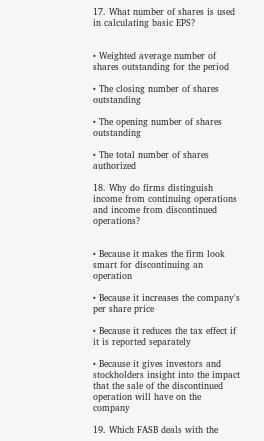17. What number of shares is used in calculating basic EPS?


• Weighted average number of shares outstanding for the period

• The closing number of shares outstanding

• The opening number of shares outstanding

• The total number of shares authorized

18. Why do firms distinguish income from continuing operations and income from discontinued operations?


• Because it makes the firm look smart for discontinuing an operation

• Because it increases the company's per share price

• Because it reduces the tax effect if it is reported separately

• Because it gives investors and stockholders insight into the impact that the sale of the discontinued operation will have on the company

19. Which FASB deals with the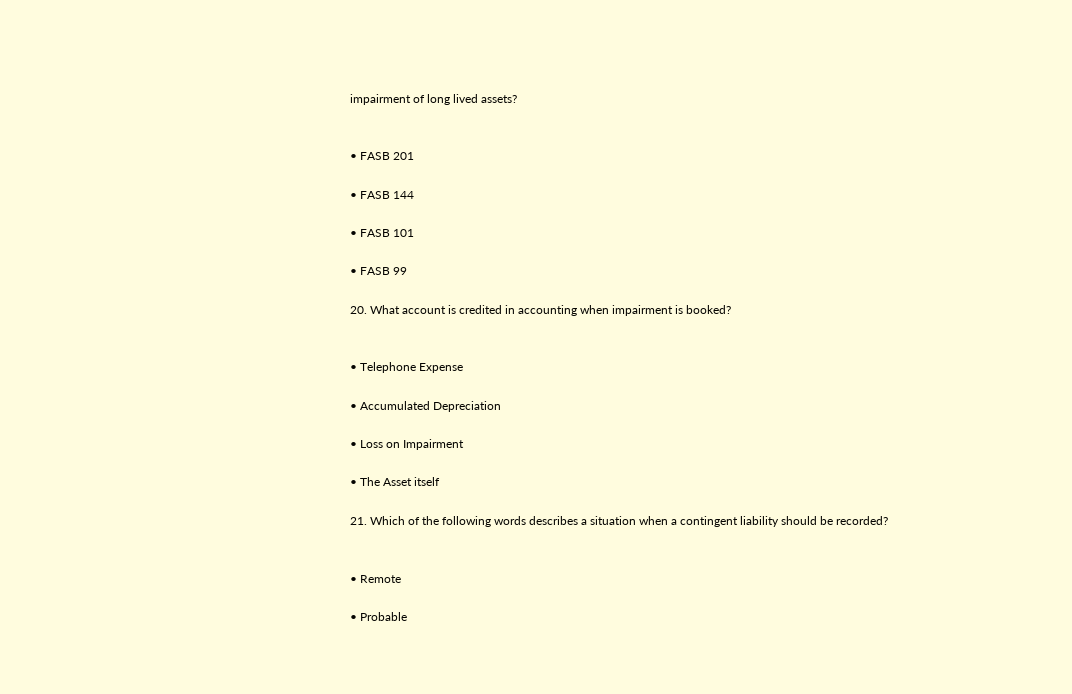impairment of long lived assets?


• FASB 201

• FASB 144

• FASB 101

• FASB 99

20. What account is credited in accounting when impairment is booked?


• Telephone Expense

• Accumulated Depreciation

• Loss on Impairment

• The Asset itself

21. Which of the following words describes a situation when a contingent liability should be recorded?


• Remote

• Probable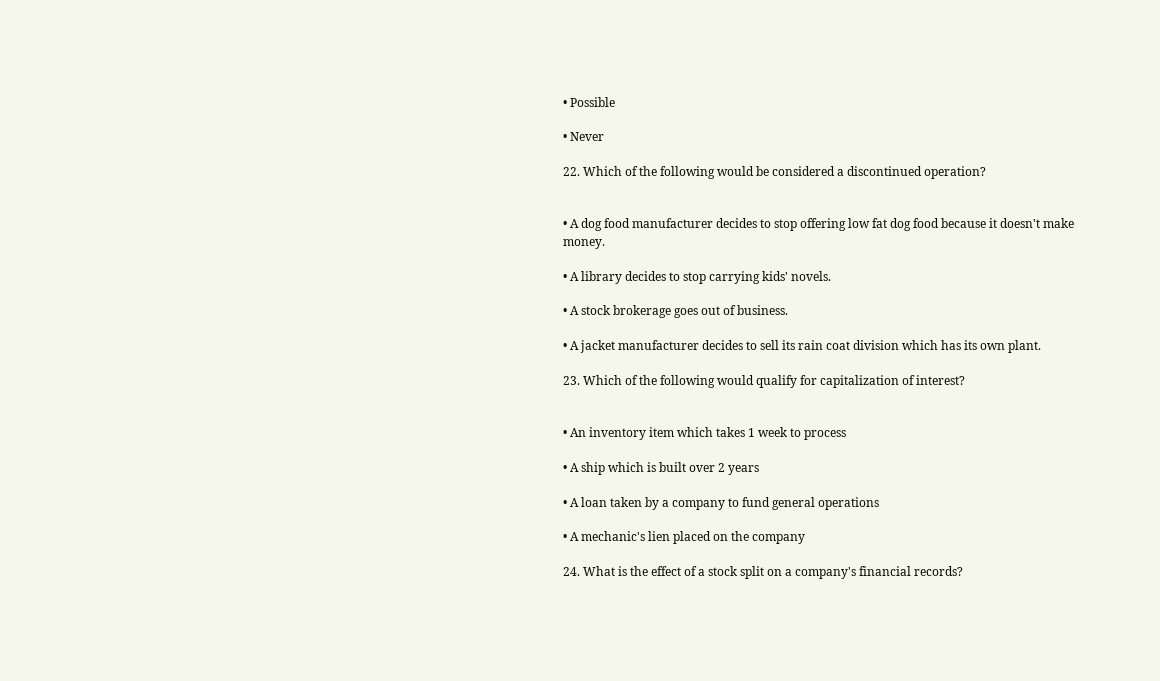• Possible

• Never

22. Which of the following would be considered a discontinued operation?


• A dog food manufacturer decides to stop offering low fat dog food because it doesn't make money.

• A library decides to stop carrying kids' novels.

• A stock brokerage goes out of business.

• A jacket manufacturer decides to sell its rain coat division which has its own plant.

23. Which of the following would qualify for capitalization of interest?


• An inventory item which takes 1 week to process

• A ship which is built over 2 years

• A loan taken by a company to fund general operations

• A mechanic's lien placed on the company

24. What is the effect of a stock split on a company's financial records?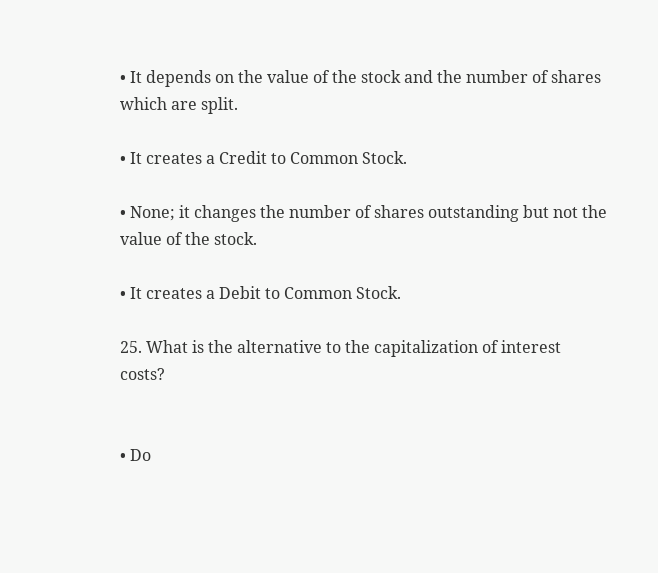• It depends on the value of the stock and the number of shares which are split.

• It creates a Credit to Common Stock.

• None; it changes the number of shares outstanding but not the value of the stock.

• It creates a Debit to Common Stock.

25. What is the alternative to the capitalization of interest costs?


• Do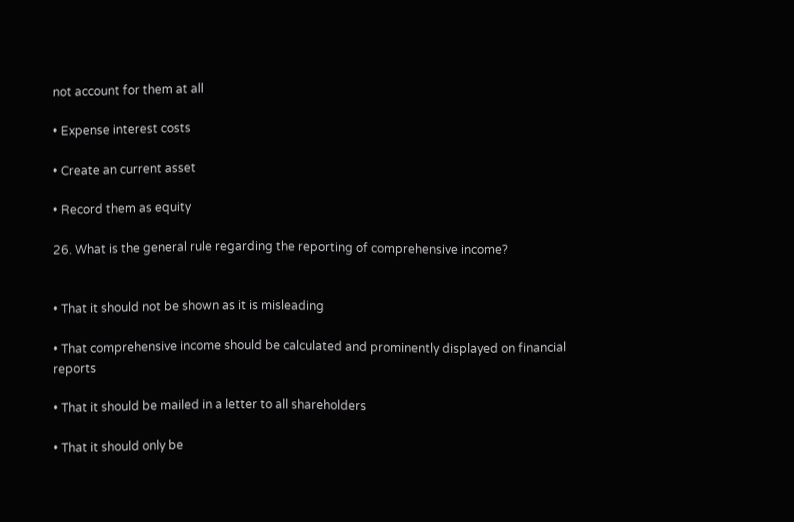not account for them at all

• Expense interest costs

• Create an current asset

• Record them as equity

26. What is the general rule regarding the reporting of comprehensive income?


• That it should not be shown as it is misleading

• That comprehensive income should be calculated and prominently displayed on financial reports

• That it should be mailed in a letter to all shareholders

• That it should only be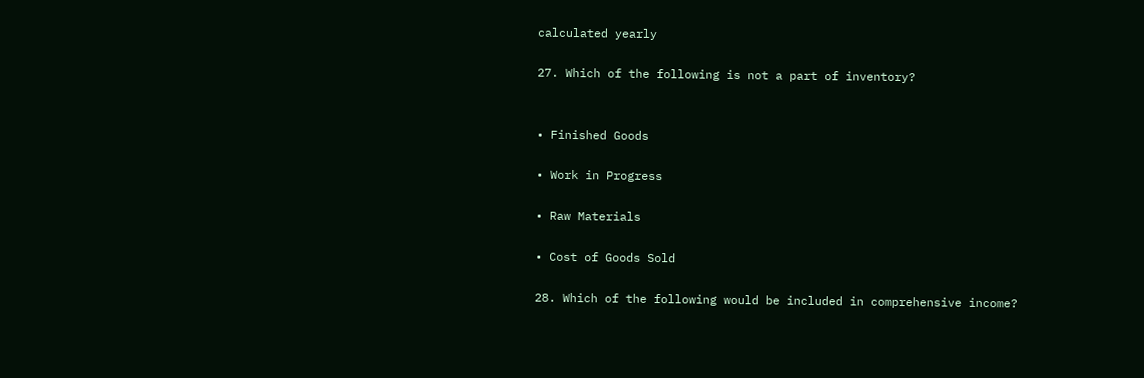calculated yearly

27. Which of the following is not a part of inventory?


• Finished Goods

• Work in Progress

• Raw Materials

• Cost of Goods Sold

28. Which of the following would be included in comprehensive income?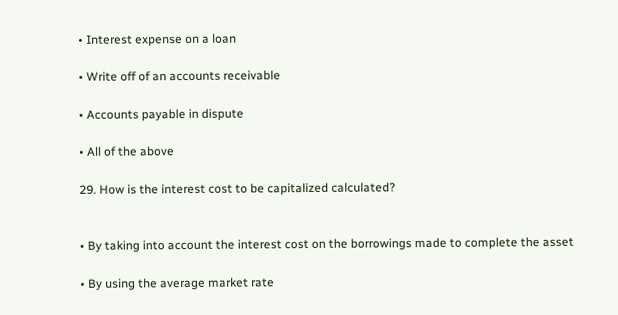• Interest expense on a loan

• Write off of an accounts receivable

• Accounts payable in dispute

• All of the above

29. How is the interest cost to be capitalized calculated?


• By taking into account the interest cost on the borrowings made to complete the asset

• By using the average market rate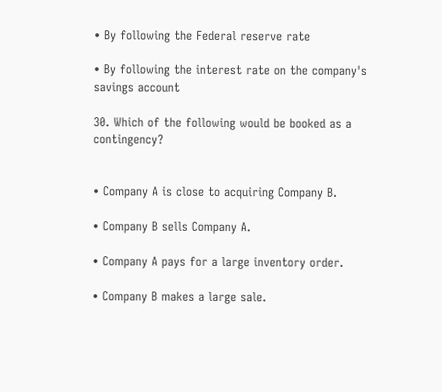• By following the Federal reserve rate

• By following the interest rate on the company's savings account

30. Which of the following would be booked as a contingency?


• Company A is close to acquiring Company B.

• Company B sells Company A.

• Company A pays for a large inventory order.

• Company B makes a large sale.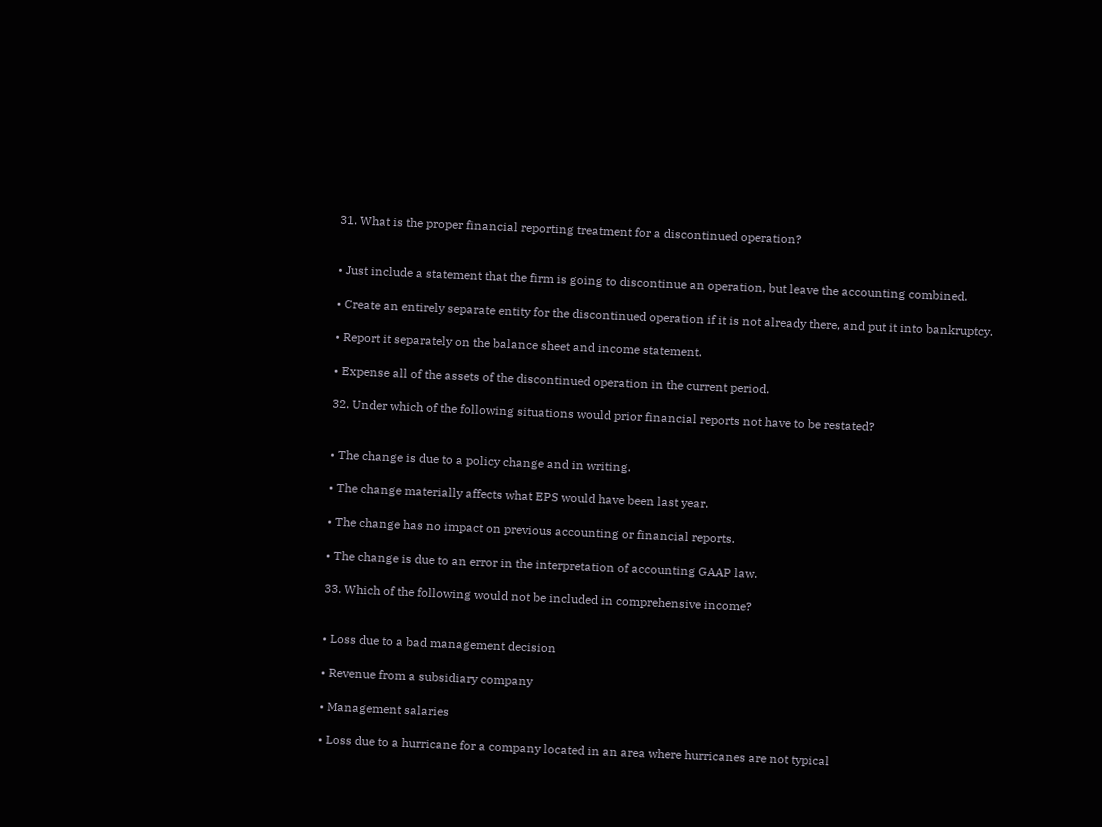31. What is the proper financial reporting treatment for a discontinued operation?


• Just include a statement that the firm is going to discontinue an operation, but leave the accounting combined.

• Create an entirely separate entity for the discontinued operation if it is not already there, and put it into bankruptcy.

• Report it separately on the balance sheet and income statement.

• Expense all of the assets of the discontinued operation in the current period.

32. Under which of the following situations would prior financial reports not have to be restated?


• The change is due to a policy change and in writing.

• The change materially affects what EPS would have been last year.

• The change has no impact on previous accounting or financial reports.

• The change is due to an error in the interpretation of accounting GAAP law.

33. Which of the following would not be included in comprehensive income?


• Loss due to a bad management decision

• Revenue from a subsidiary company

• Management salaries

• Loss due to a hurricane for a company located in an area where hurricanes are not typical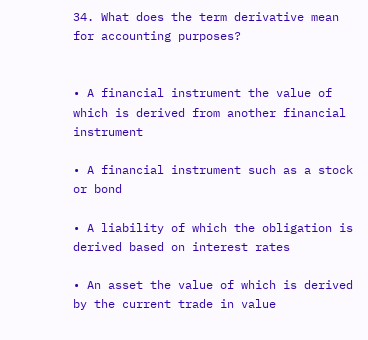34. What does the term derivative mean for accounting purposes?


• A financial instrument the value of which is derived from another financial instrument

• A financial instrument such as a stock or bond

• A liability of which the obligation is derived based on interest rates

• An asset the value of which is derived by the current trade in value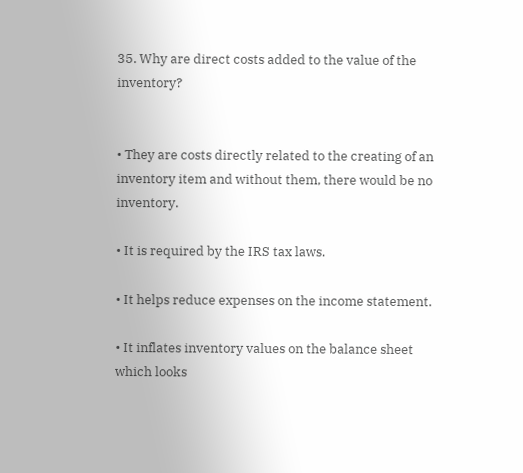35. Why are direct costs added to the value of the inventory?


• They are costs directly related to the creating of an inventory item and without them, there would be no inventory.

• It is required by the IRS tax laws.

• It helps reduce expenses on the income statement.

• It inflates inventory values on the balance sheet which looks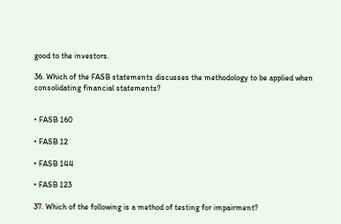good to the investors.

36. Which of the FASB statements discusses the methodology to be applied when consolidating financial statements?


• FASB 160

• FASB 12

• FASB 144

• FASB 123

37. Which of the following is a method of testing for impairment?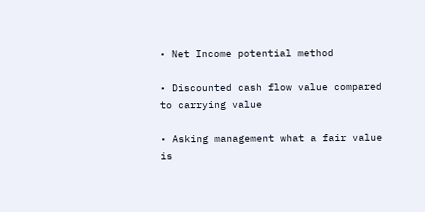• Net Income potential method

• Discounted cash flow value compared to carrying value

• Asking management what a fair value is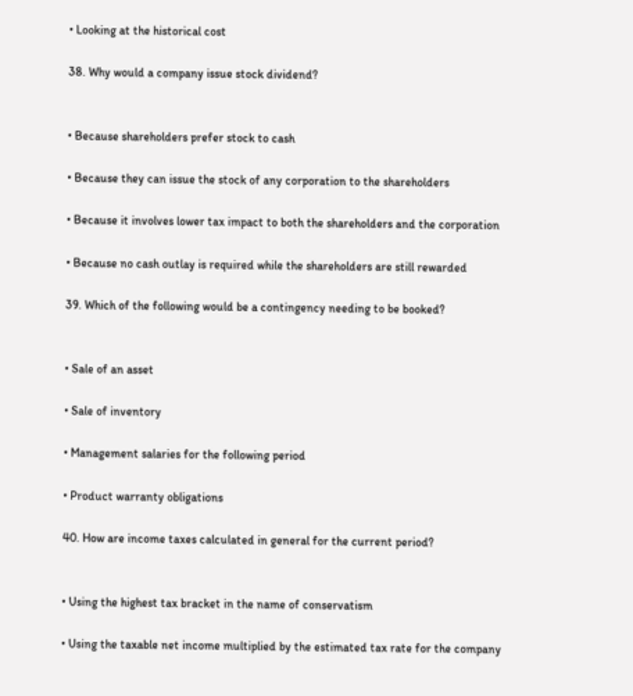• Looking at the historical cost

38. Why would a company issue stock dividend?


• Because shareholders prefer stock to cash

• Because they can issue the stock of any corporation to the shareholders

• Because it involves lower tax impact to both the shareholders and the corporation

• Because no cash outlay is required while the shareholders are still rewarded

39. Which of the following would be a contingency needing to be booked?


• Sale of an asset

• Sale of inventory

• Management salaries for the following period

• Product warranty obligations

40. How are income taxes calculated in general for the current period?


• Using the highest tax bracket in the name of conservatism

• Using the taxable net income multiplied by the estimated tax rate for the company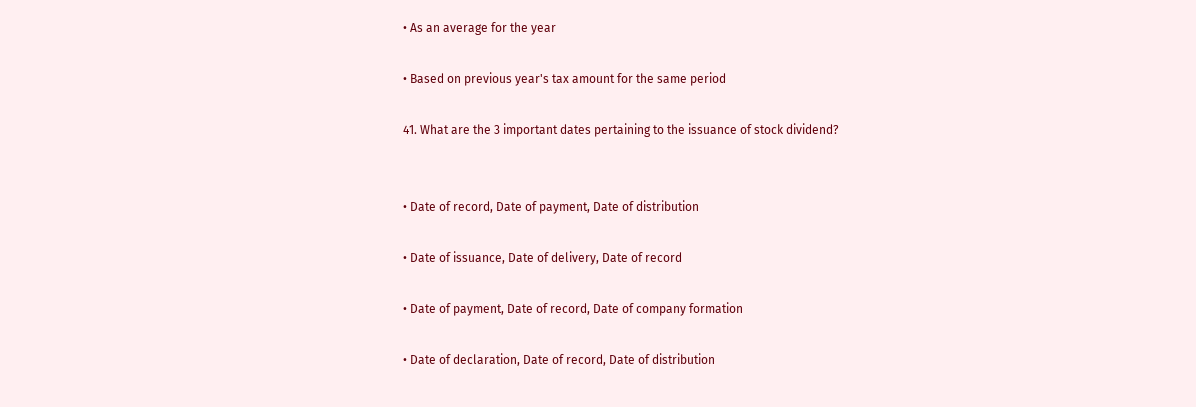• As an average for the year

• Based on previous year's tax amount for the same period

41. What are the 3 important dates pertaining to the issuance of stock dividend?


• Date of record, Date of payment, Date of distribution

• Date of issuance, Date of delivery, Date of record

• Date of payment, Date of record, Date of company formation

• Date of declaration, Date of record, Date of distribution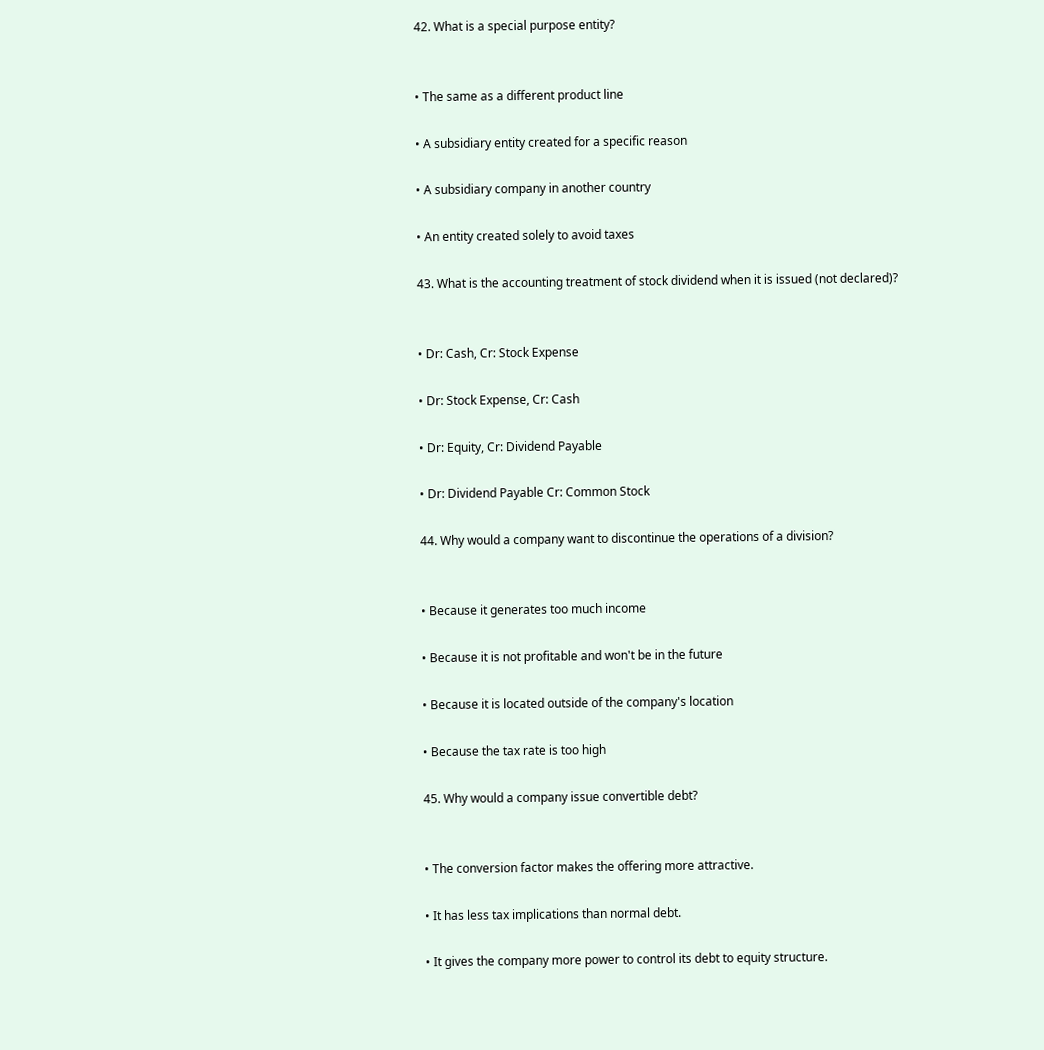42. What is a special purpose entity?


• The same as a different product line

• A subsidiary entity created for a specific reason

• A subsidiary company in another country

• An entity created solely to avoid taxes

43. What is the accounting treatment of stock dividend when it is issued (not declared)?


• Dr: Cash, Cr: Stock Expense

• Dr: Stock Expense, Cr: Cash

• Dr: Equity, Cr: Dividend Payable

• Dr: Dividend Payable Cr: Common Stock

44. Why would a company want to discontinue the operations of a division?


• Because it generates too much income

• Because it is not profitable and won't be in the future

• Because it is located outside of the company's location

• Because the tax rate is too high

45. Why would a company issue convertible debt?


• The conversion factor makes the offering more attractive.

• It has less tax implications than normal debt.

• It gives the company more power to control its debt to equity structure.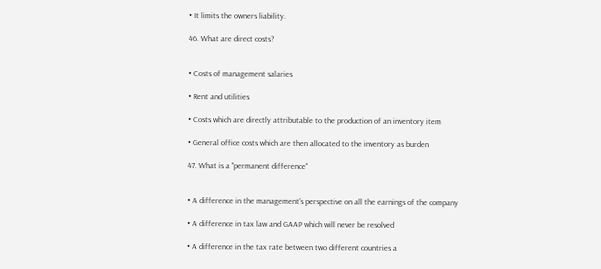• It limits the owners liability.

46. What are direct costs?


• Costs of management salaries

• Rent and utilities

• Costs which are directly attributable to the production of an inventory item

• General office costs which are then allocated to the inventory as burden

47. What is a "permanent difference"


• A difference in the management's perspective on all the earnings of the company

• A difference in tax law and GAAP which will never be resolved

• A difference in the tax rate between two different countries a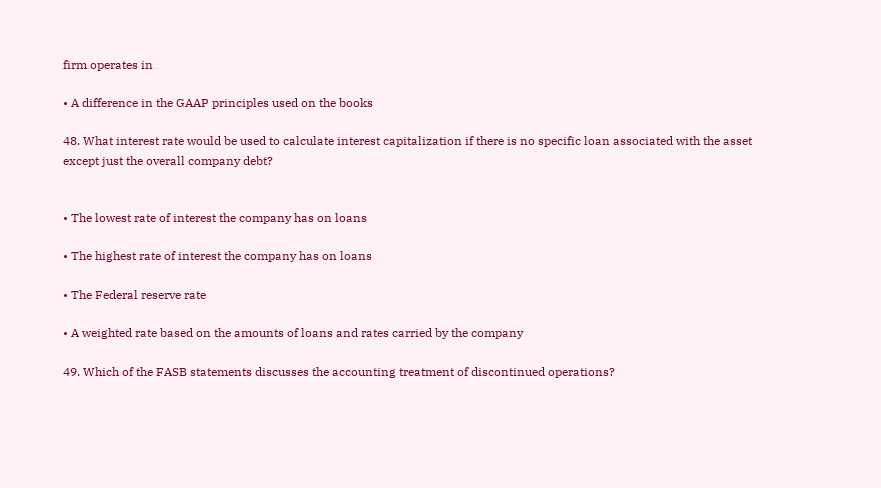firm operates in

• A difference in the GAAP principles used on the books

48. What interest rate would be used to calculate interest capitalization if there is no specific loan associated with the asset except just the overall company debt?


• The lowest rate of interest the company has on loans

• The highest rate of interest the company has on loans

• The Federal reserve rate

• A weighted rate based on the amounts of loans and rates carried by the company

49. Which of the FASB statements discusses the accounting treatment of discontinued operations?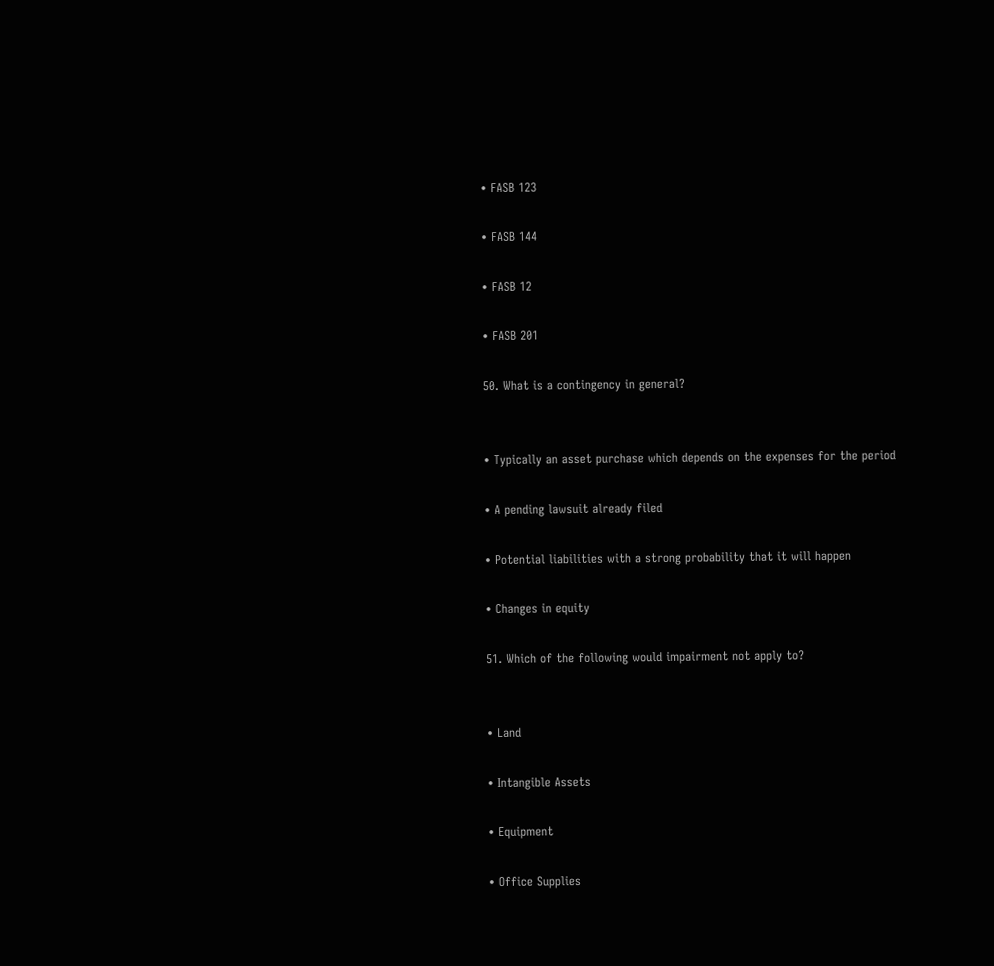• FASB 123

• FASB 144

• FASB 12

• FASB 201

50. What is a contingency in general?


• Typically an asset purchase which depends on the expenses for the period

• A pending lawsuit already filed

• Potential liabilities with a strong probability that it will happen

• Changes in equity

51. Which of the following would impairment not apply to?


• Land

• Intangible Assets

• Equipment

• Office Supplies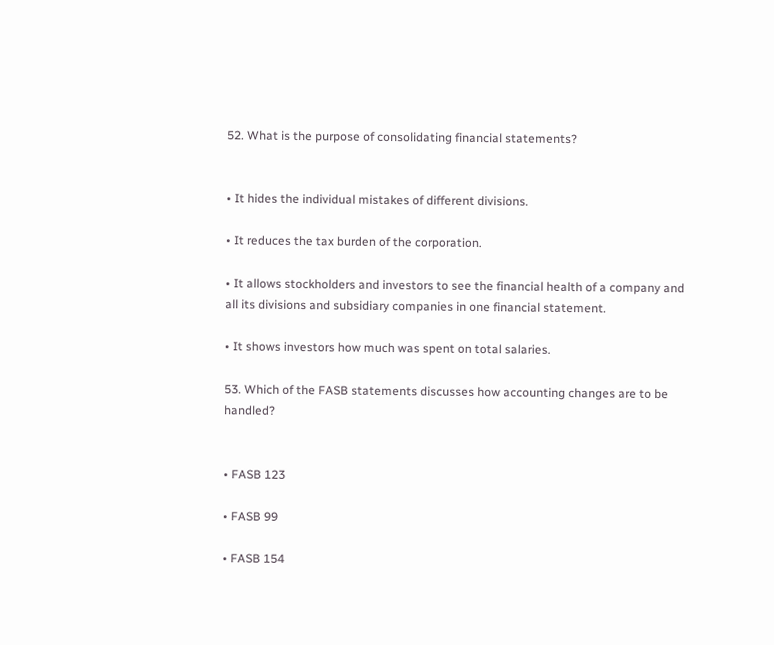52. What is the purpose of consolidating financial statements?


• It hides the individual mistakes of different divisions.

• It reduces the tax burden of the corporation.

• It allows stockholders and investors to see the financial health of a company and all its divisions and subsidiary companies in one financial statement.

• It shows investors how much was spent on total salaries.

53. Which of the FASB statements discusses how accounting changes are to be handled?


• FASB 123

• FASB 99

• FASB 154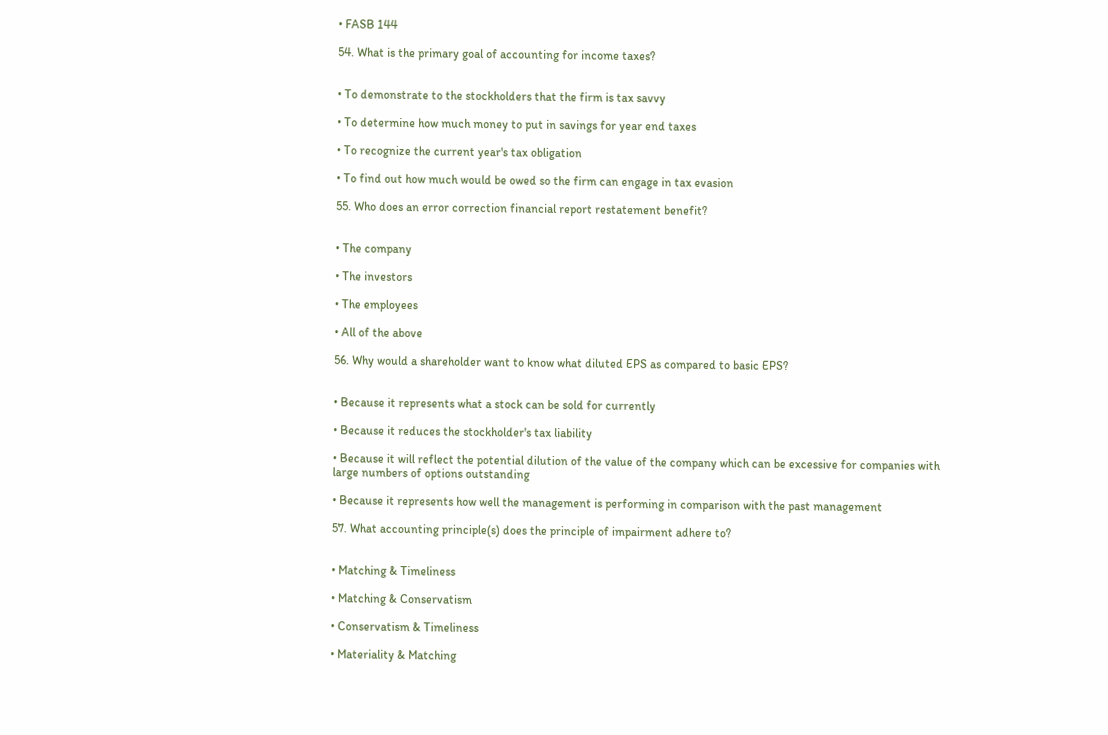• FASB 144

54. What is the primary goal of accounting for income taxes?


• To demonstrate to the stockholders that the firm is tax savvy

• To determine how much money to put in savings for year end taxes

• To recognize the current year's tax obligation

• To find out how much would be owed so the firm can engage in tax evasion

55. Who does an error correction financial report restatement benefit?


• The company

• The investors

• The employees

• All of the above

56. Why would a shareholder want to know what diluted EPS as compared to basic EPS?


• Because it represents what a stock can be sold for currently

• Because it reduces the stockholder's tax liability

• Because it will reflect the potential dilution of the value of the company which can be excessive for companies with large numbers of options outstanding

• Because it represents how well the management is performing in comparison with the past management

57. What accounting principle(s) does the principle of impairment adhere to?


• Matching & Timeliness

• Matching & Conservatism

• Conservatism & Timeliness

• Materiality & Matching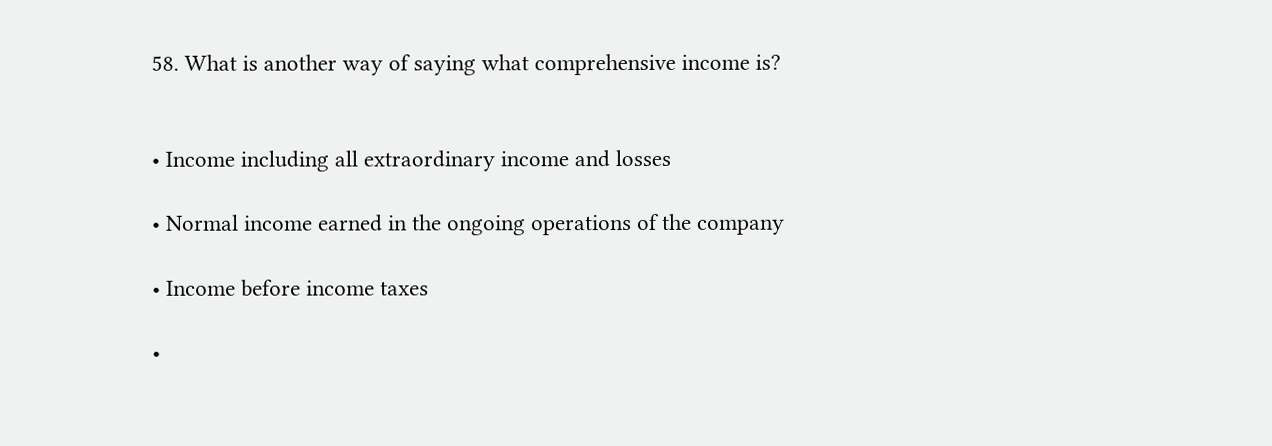58. What is another way of saying what comprehensive income is?


• Income including all extraordinary income and losses

• Normal income earned in the ongoing operations of the company

• Income before income taxes

•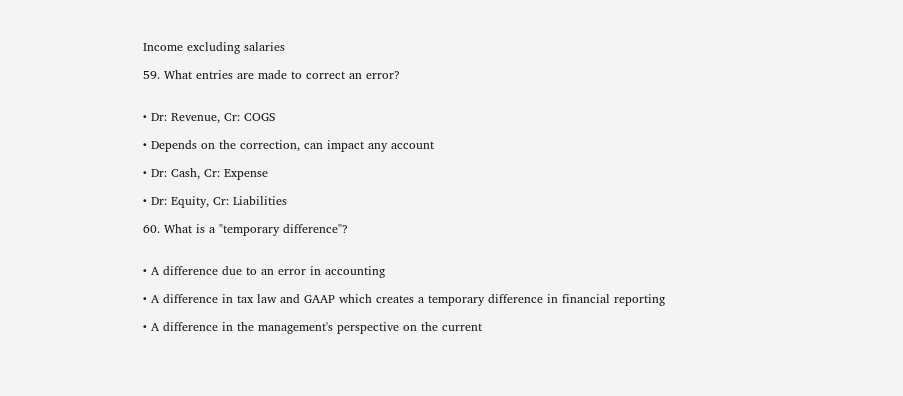Income excluding salaries

59. What entries are made to correct an error?


• Dr: Revenue, Cr: COGS

• Depends on the correction, can impact any account

• Dr: Cash, Cr: Expense

• Dr: Equity, Cr: Liabilities

60. What is a "temporary difference"?


• A difference due to an error in accounting

• A difference in tax law and GAAP which creates a temporary difference in financial reporting

• A difference in the management's perspective on the current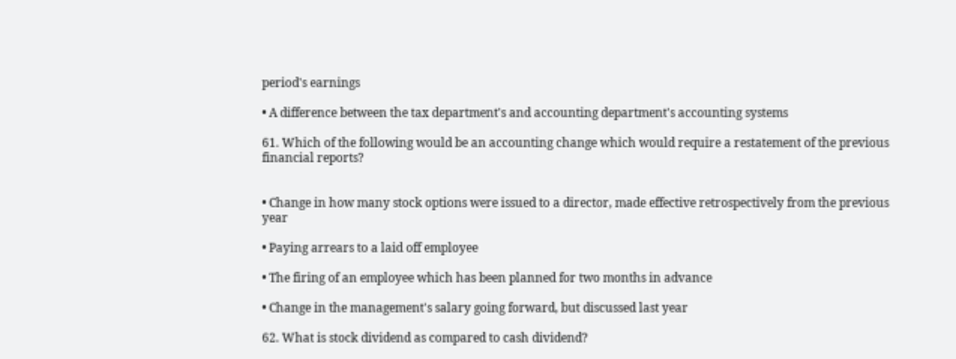period's earnings

• A difference between the tax department's and accounting department's accounting systems

61. Which of the following would be an accounting change which would require a restatement of the previous financial reports?


• Change in how many stock options were issued to a director, made effective retrospectively from the previous year

• Paying arrears to a laid off employee

• The firing of an employee which has been planned for two months in advance

• Change in the management's salary going forward, but discussed last year

62. What is stock dividend as compared to cash dividend?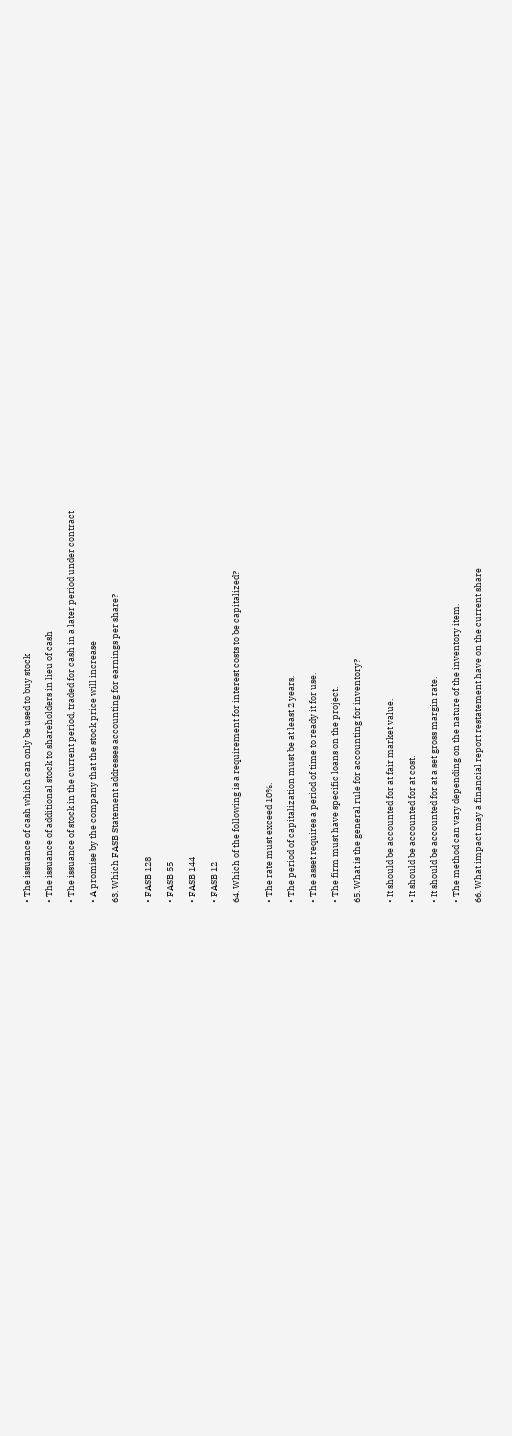• The issuance of cash which can only be used to buy stock

• The issuance of additional stock to shareholders in lieu of cash

• The issuance of stock in the current period, traded for cash in a later period under contract

• A promise by the company that the stock price will increase

63. Which FASB Statement addresses accounting for earnings per share?


• FASB 128

• FASB 55

• FASB 144

• FASB 12

64. Which of the following is a requirement for interest costs to be capitalized?


• The rate must exceed 10%.

• The period of capitalization must be at least 2 years.

• The asset requires a period of time to ready it for use.

• The firm must have specific loans on the project.

65. What is the general rule for accounting for inventory?


• It should be accounted for at fair market value.

• It should be accounted for at cost.

• It should be accounted for at a set gross margin rate.

• The method can vary depending on the nature of the inventory item.

66. What impact may a financial report restatement have on the current share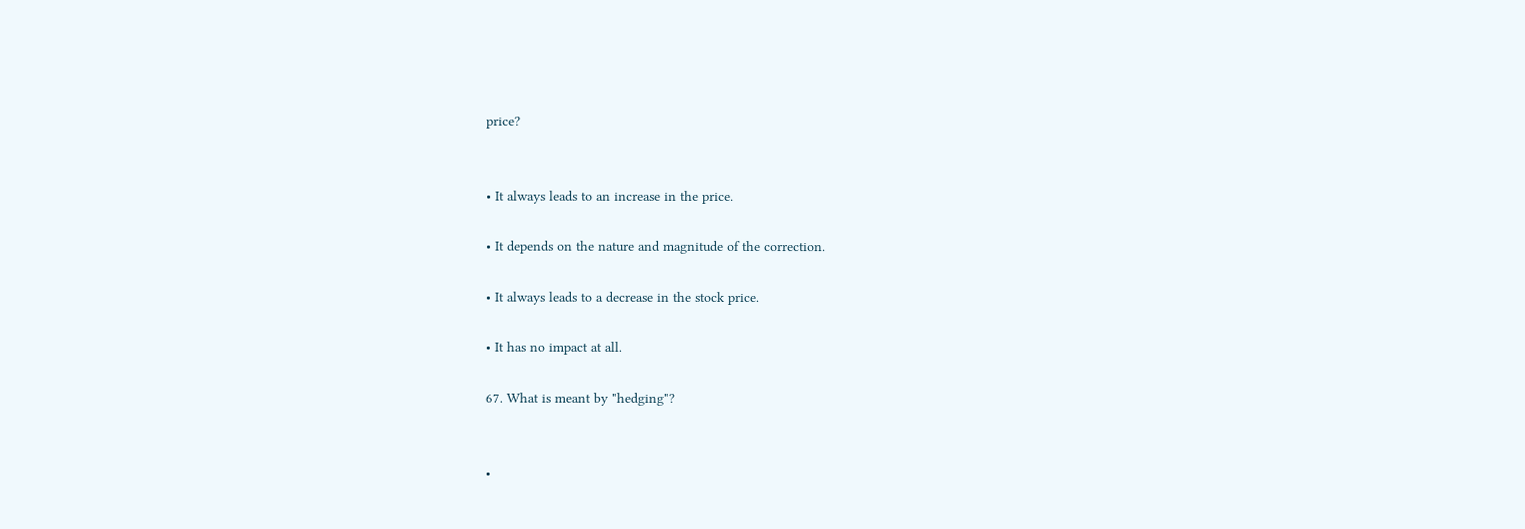price?


• It always leads to an increase in the price.

• It depends on the nature and magnitude of the correction.

• It always leads to a decrease in the stock price.

• It has no impact at all.

67. What is meant by "hedging"?


•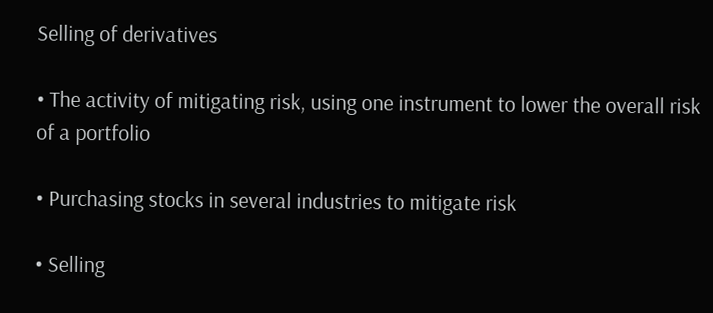Selling of derivatives

• The activity of mitigating risk, using one instrument to lower the overall risk of a portfolio

• Purchasing stocks in several industries to mitigate risk

• Selling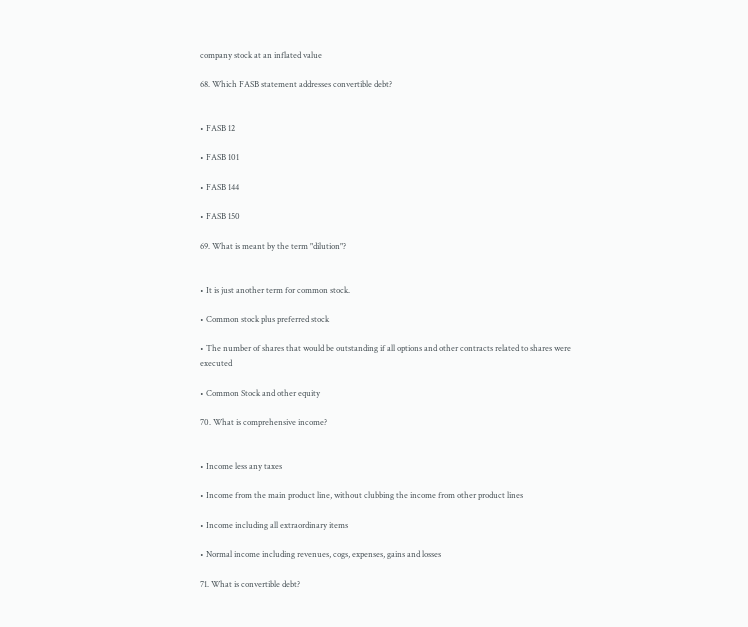company stock at an inflated value

68. Which FASB statement addresses convertible debt?


• FASB 12

• FASB 101

• FASB 144

• FASB 150

69. What is meant by the term "dilution"?


• It is just another term for common stock.

• Common stock plus preferred stock

• The number of shares that would be outstanding if all options and other contracts related to shares were executed

• Common Stock and other equity

70. What is comprehensive income?


• Income less any taxes

• Income from the main product line, without clubbing the income from other product lines

• Income including all extraordinary items

• Normal income including revenues, cogs, expenses, gains and losses

71. What is convertible debt?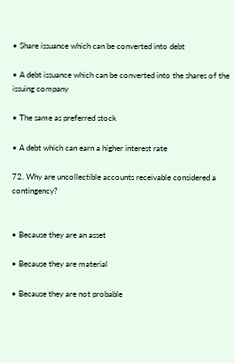• Share issuance which can be converted into debt

• A debt issuance which can be converted into the shares of the issuing company

• The same as preferred stock

• A debt which can earn a higher interest rate

72. Why are uncollectible accounts receivable considered a contingency?


• Because they are an asset

• Because they are material

• Because they are not probable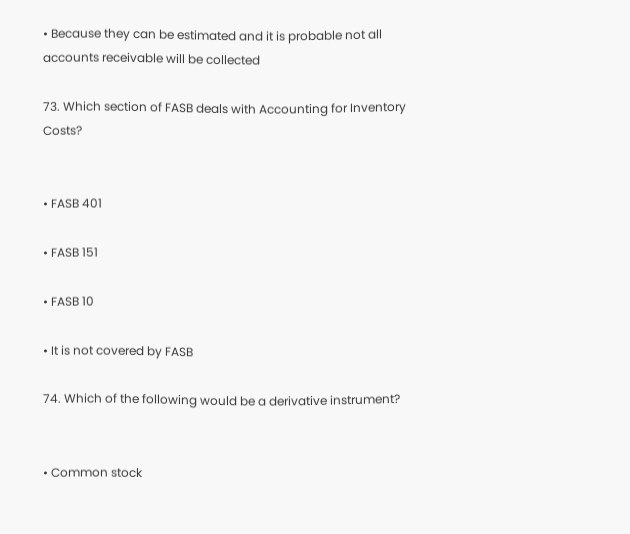• Because they can be estimated and it is probable not all accounts receivable will be collected

73. Which section of FASB deals with Accounting for Inventory Costs?


• FASB 401

• FASB 151

• FASB 10

• It is not covered by FASB

74. Which of the following would be a derivative instrument?


• Common stock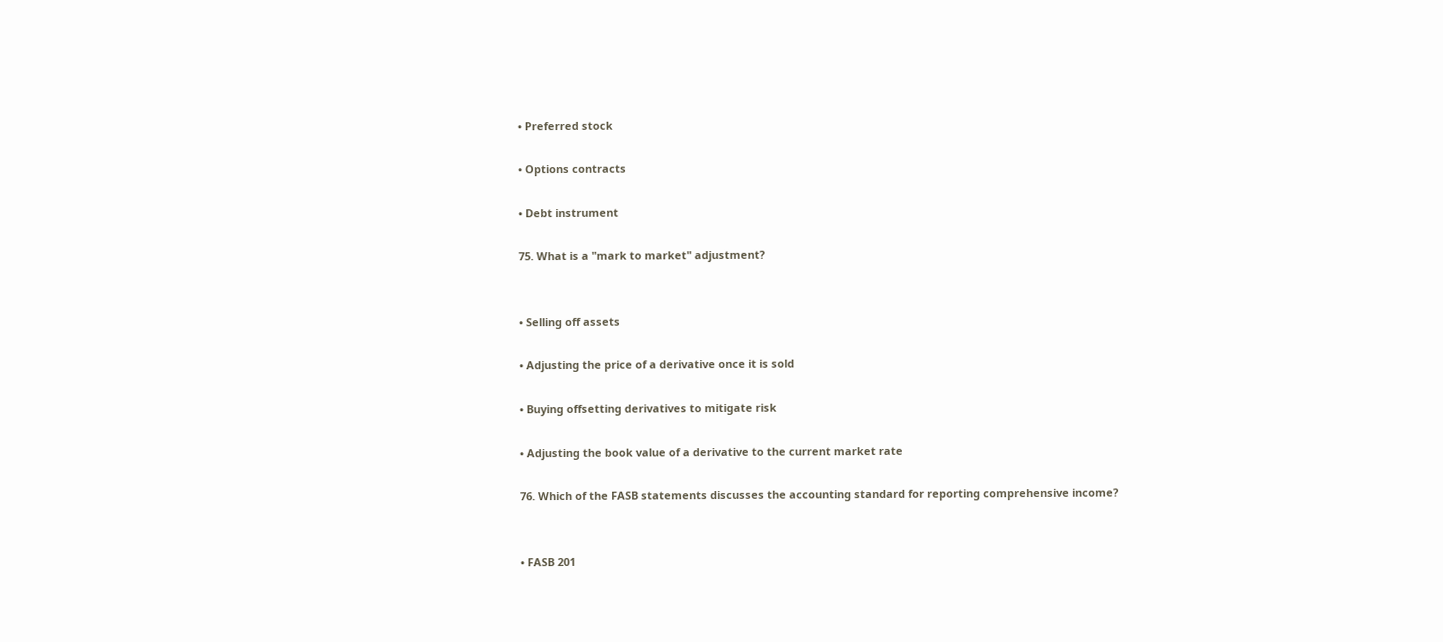• Preferred stock

• Options contracts

• Debt instrument

75. What is a "mark to market" adjustment?


• Selling off assets

• Adjusting the price of a derivative once it is sold

• Buying offsetting derivatives to mitigate risk

• Adjusting the book value of a derivative to the current market rate

76. Which of the FASB statements discusses the accounting standard for reporting comprehensive income?


• FASB 201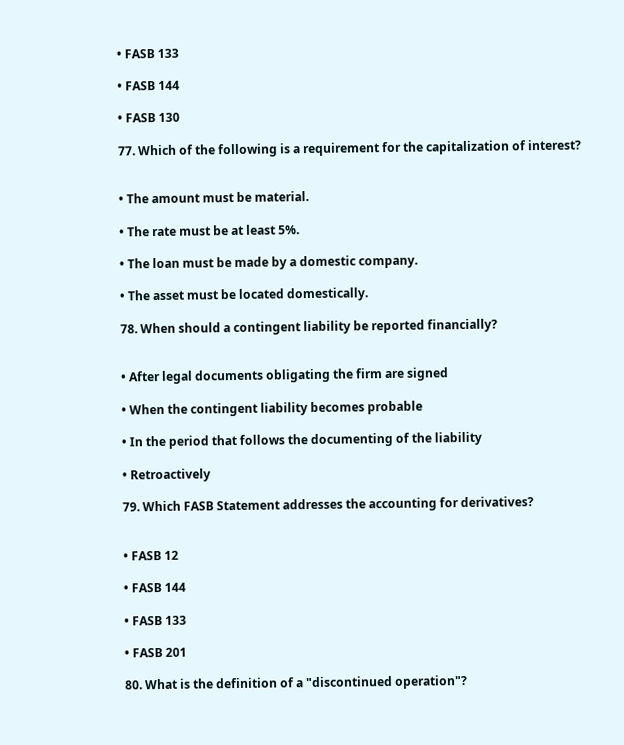• FASB 133

• FASB 144

• FASB 130

77. Which of the following is a requirement for the capitalization of interest?


• The amount must be material.

• The rate must be at least 5%.

• The loan must be made by a domestic company.

• The asset must be located domestically.

78. When should a contingent liability be reported financially?


• After legal documents obligating the firm are signed

• When the contingent liability becomes probable

• In the period that follows the documenting of the liability

• Retroactively

79. Which FASB Statement addresses the accounting for derivatives?


• FASB 12

• FASB 144

• FASB 133

• FASB 201

80. What is the definition of a "discontinued operation"?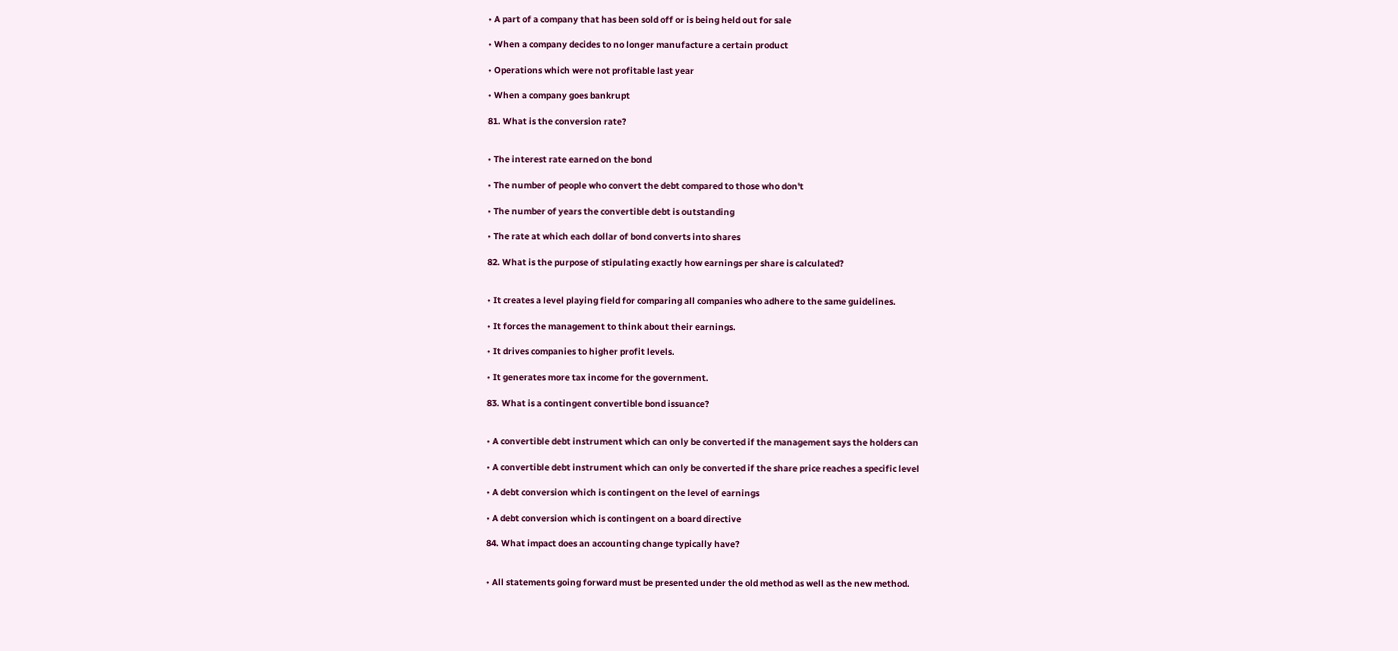• A part of a company that has been sold off or is being held out for sale

• When a company decides to no longer manufacture a certain product

• Operations which were not profitable last year

• When a company goes bankrupt

81. What is the conversion rate?


• The interest rate earned on the bond

• The number of people who convert the debt compared to those who don't

• The number of years the convertible debt is outstanding

• The rate at which each dollar of bond converts into shares

82. What is the purpose of stipulating exactly how earnings per share is calculated?


• It creates a level playing field for comparing all companies who adhere to the same guidelines.

• It forces the management to think about their earnings.

• It drives companies to higher profit levels.

• It generates more tax income for the government.

83. What is a contingent convertible bond issuance?


• A convertible debt instrument which can only be converted if the management says the holders can

• A convertible debt instrument which can only be converted if the share price reaches a specific level

• A debt conversion which is contingent on the level of earnings

• A debt conversion which is contingent on a board directive

84. What impact does an accounting change typically have?


• All statements going forward must be presented under the old method as well as the new method.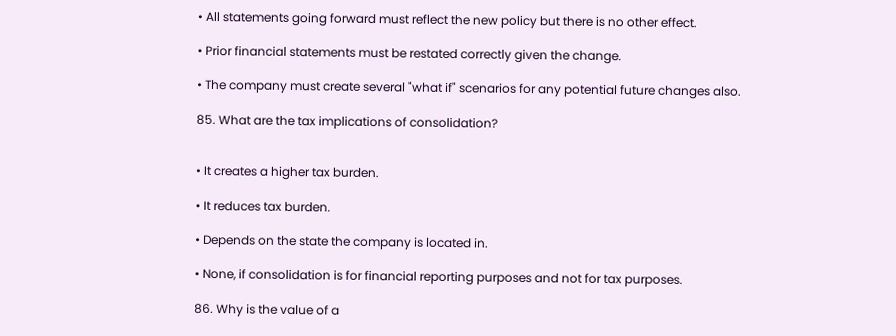• All statements going forward must reflect the new policy but there is no other effect.

• Prior financial statements must be restated correctly given the change.

• The company must create several "what if" scenarios for any potential future changes also.

85. What are the tax implications of consolidation?


• It creates a higher tax burden.

• It reduces tax burden.

• Depends on the state the company is located in.

• None, if consolidation is for financial reporting purposes and not for tax purposes.

86. Why is the value of a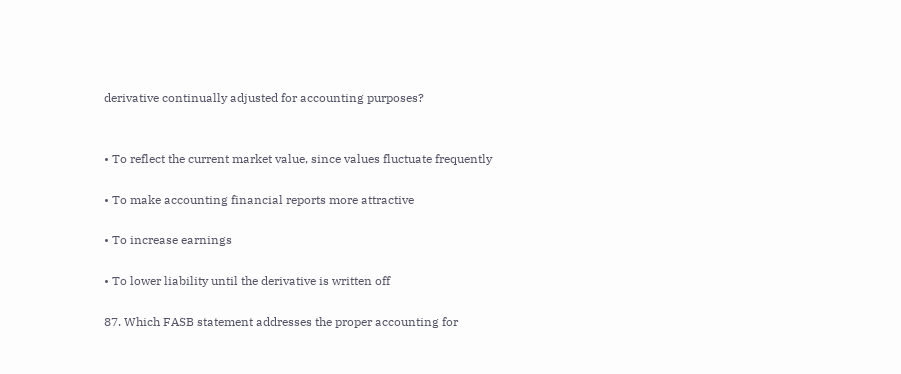derivative continually adjusted for accounting purposes?


• To reflect the current market value, since values fluctuate frequently

• To make accounting financial reports more attractive

• To increase earnings

• To lower liability until the derivative is written off

87. Which FASB statement addresses the proper accounting for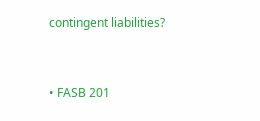contingent liabilities?


• FASB 201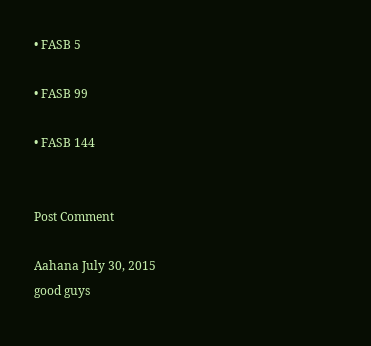• FASB 5

• FASB 99

• FASB 144


Post Comment

Aahana July 30, 2015
good guys